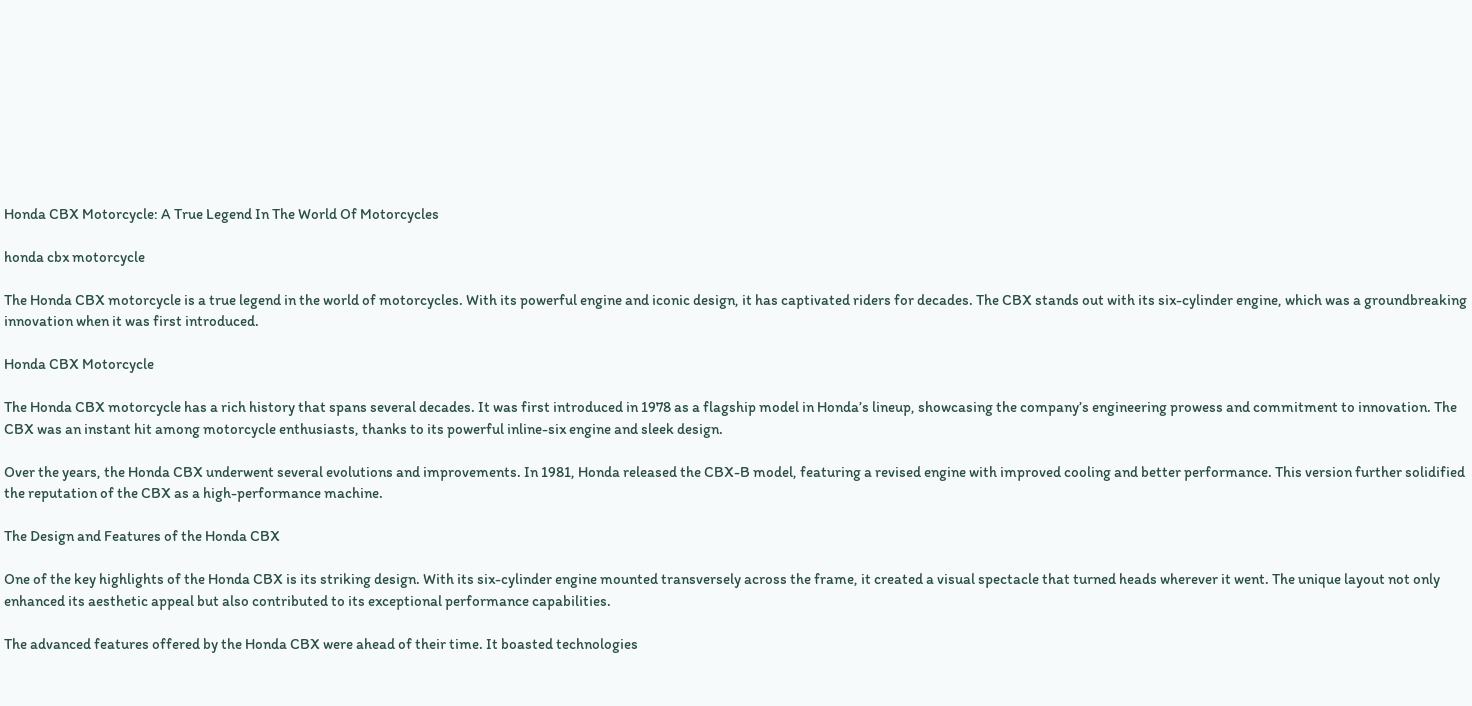Honda CBX Motorcycle: A True Legend In The World Of Motorcycles

honda cbx motorcycle

The Honda CBX motorcycle is a true legend in the world of motorcycles. With its powerful engine and iconic design, it has captivated riders for decades. The CBX stands out with its six-cylinder engine, which was a groundbreaking innovation when it was first introduced.

Honda CBX Motorcycle

The Honda CBX motorcycle has a rich history that spans several decades. It was first introduced in 1978 as a flagship model in Honda’s lineup, showcasing the company’s engineering prowess and commitment to innovation. The CBX was an instant hit among motorcycle enthusiasts, thanks to its powerful inline-six engine and sleek design.

Over the years, the Honda CBX underwent several evolutions and improvements. In 1981, Honda released the CBX-B model, featuring a revised engine with improved cooling and better performance. This version further solidified the reputation of the CBX as a high-performance machine.

The Design and Features of the Honda CBX

One of the key highlights of the Honda CBX is its striking design. With its six-cylinder engine mounted transversely across the frame, it created a visual spectacle that turned heads wherever it went. The unique layout not only enhanced its aesthetic appeal but also contributed to its exceptional performance capabilities.

The advanced features offered by the Honda CBX were ahead of their time. It boasted technologies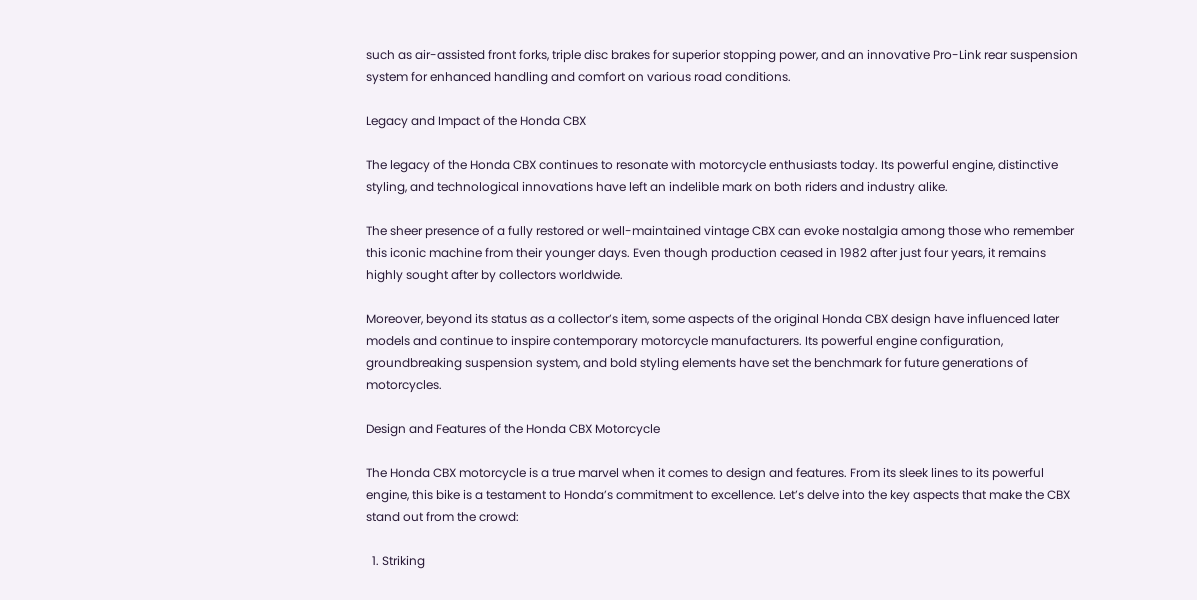such as air-assisted front forks, triple disc brakes for superior stopping power, and an innovative Pro-Link rear suspension system for enhanced handling and comfort on various road conditions.

Legacy and Impact of the Honda CBX

The legacy of the Honda CBX continues to resonate with motorcycle enthusiasts today. Its powerful engine, distinctive styling, and technological innovations have left an indelible mark on both riders and industry alike.

The sheer presence of a fully restored or well-maintained vintage CBX can evoke nostalgia among those who remember this iconic machine from their younger days. Even though production ceased in 1982 after just four years, it remains highly sought after by collectors worldwide.

Moreover, beyond its status as a collector’s item, some aspects of the original Honda CBX design have influenced later models and continue to inspire contemporary motorcycle manufacturers. Its powerful engine configuration, groundbreaking suspension system, and bold styling elements have set the benchmark for future generations of motorcycles.

Design and Features of the Honda CBX Motorcycle

The Honda CBX motorcycle is a true marvel when it comes to design and features. From its sleek lines to its powerful engine, this bike is a testament to Honda’s commitment to excellence. Let’s delve into the key aspects that make the CBX stand out from the crowd:

  1. Striking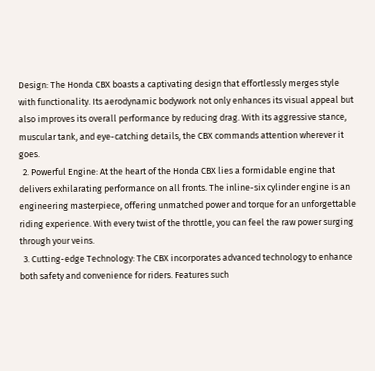Design: The Honda CBX boasts a captivating design that effortlessly merges style with functionality. Its aerodynamic bodywork not only enhances its visual appeal but also improves its overall performance by reducing drag. With its aggressive stance, muscular tank, and eye-catching details, the CBX commands attention wherever it goes.
  2. Powerful Engine: At the heart of the Honda CBX lies a formidable engine that delivers exhilarating performance on all fronts. The inline-six cylinder engine is an engineering masterpiece, offering unmatched power and torque for an unforgettable riding experience. With every twist of the throttle, you can feel the raw power surging through your veins.
  3. Cutting-edge Technology: The CBX incorporates advanced technology to enhance both safety and convenience for riders. Features such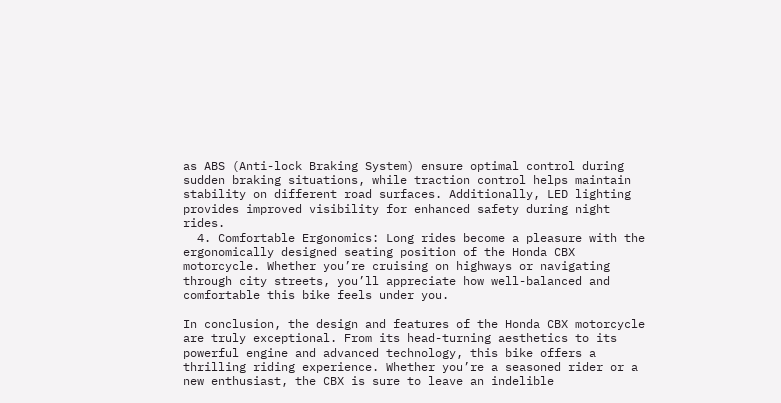as ABS (Anti-lock Braking System) ensure optimal control during sudden braking situations, while traction control helps maintain stability on different road surfaces. Additionally, LED lighting provides improved visibility for enhanced safety during night rides.
  4. Comfortable Ergonomics: Long rides become a pleasure with the ergonomically designed seating position of the Honda CBX motorcycle. Whether you’re cruising on highways or navigating through city streets, you’ll appreciate how well-balanced and comfortable this bike feels under you.

In conclusion, the design and features of the Honda CBX motorcycle are truly exceptional. From its head-turning aesthetics to its powerful engine and advanced technology, this bike offers a thrilling riding experience. Whether you’re a seasoned rider or a new enthusiast, the CBX is sure to leave an indelible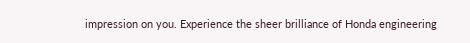impression on you. Experience the sheer brilliance of Honda engineering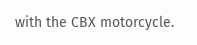with the CBX motorcycle.